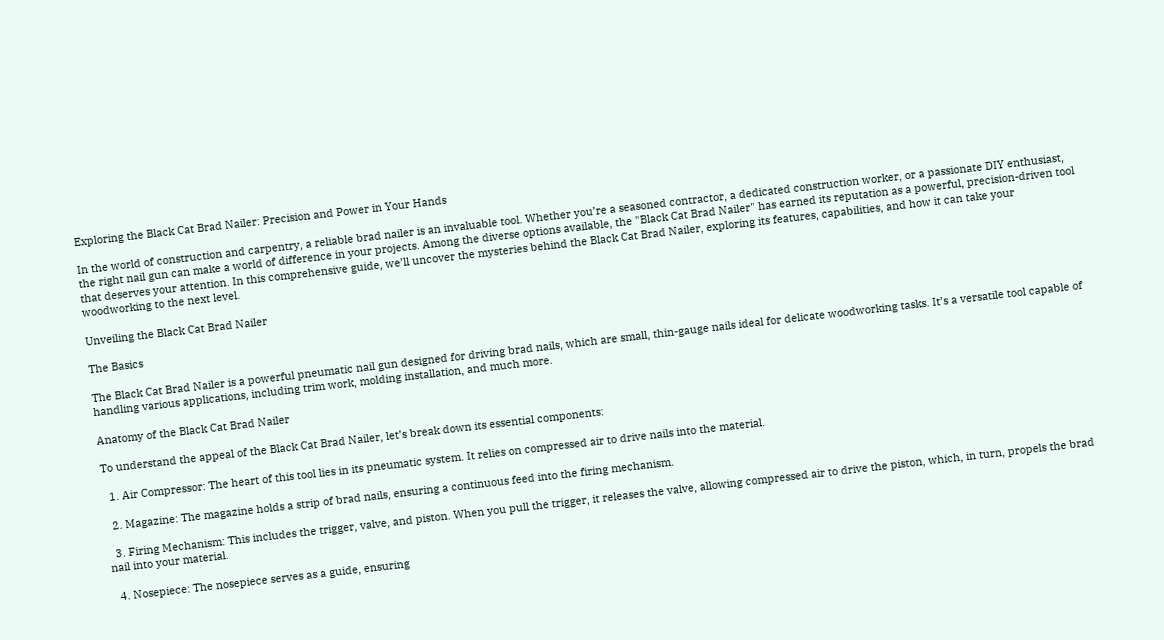Exploring the Black Cat Brad Nailer: Precision and Power in Your Hands

In the world of construction and carpentry, a reliable brad nailer is an invaluable tool. Whether you’re a seasoned contractor, a dedicated construction worker, or a passionate DIY enthusiast, the right nail gun can make a world of difference in your projects. Among the diverse options available, the "Black Cat Brad Nailer" has earned its reputation as a powerful, precision-driven tool that deserves your attention. In this comprehensive guide, we’ll uncover the mysteries behind the Black Cat Brad Nailer, exploring its features, capabilities, and how it can take your woodworking to the next level.

Unveiling the Black Cat Brad Nailer

The Basics

The Black Cat Brad Nailer is a powerful pneumatic nail gun designed for driving brad nails, which are small, thin-gauge nails ideal for delicate woodworking tasks. It’s a versatile tool capable of handling various applications, including trim work, molding installation, and much more.

Anatomy of the Black Cat Brad Nailer

To understand the appeal of the Black Cat Brad Nailer, let’s break down its essential components:

  1. Air Compressor: The heart of this tool lies in its pneumatic system. It relies on compressed air to drive nails into the material.

  2. Magazine: The magazine holds a strip of brad nails, ensuring a continuous feed into the firing mechanism.

  3. Firing Mechanism: This includes the trigger, valve, and piston. When you pull the trigger, it releases the valve, allowing compressed air to drive the piston, which, in turn, propels the brad nail into your material.

  4. Nosepiece: The nosepiece serves as a guide, ensuring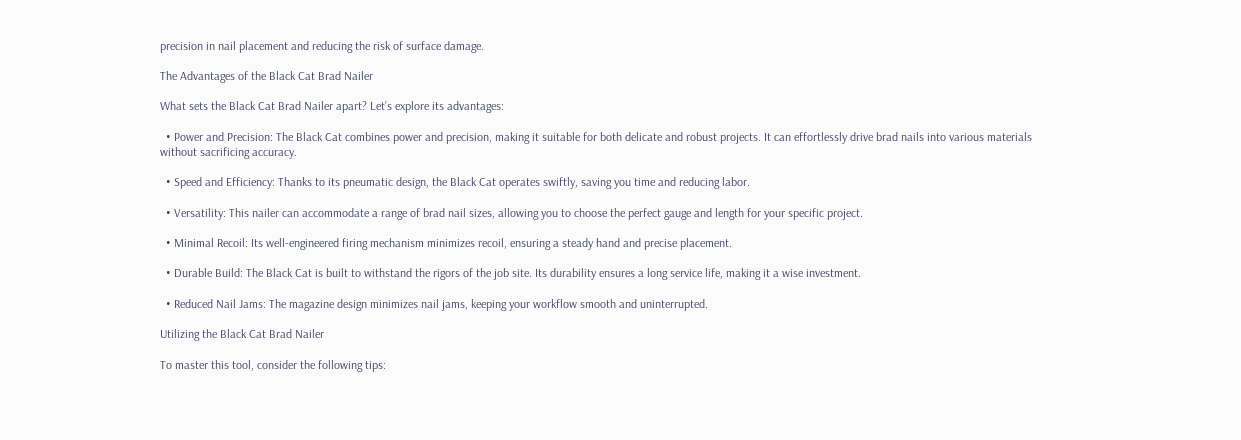precision in nail placement and reducing the risk of surface damage.

The Advantages of the Black Cat Brad Nailer

What sets the Black Cat Brad Nailer apart? Let’s explore its advantages:

  • Power and Precision: The Black Cat combines power and precision, making it suitable for both delicate and robust projects. It can effortlessly drive brad nails into various materials without sacrificing accuracy.

  • Speed and Efficiency: Thanks to its pneumatic design, the Black Cat operates swiftly, saving you time and reducing labor.

  • Versatility: This nailer can accommodate a range of brad nail sizes, allowing you to choose the perfect gauge and length for your specific project.

  • Minimal Recoil: Its well-engineered firing mechanism minimizes recoil, ensuring a steady hand and precise placement.

  • Durable Build: The Black Cat is built to withstand the rigors of the job site. Its durability ensures a long service life, making it a wise investment.

  • Reduced Nail Jams: The magazine design minimizes nail jams, keeping your workflow smooth and uninterrupted.

Utilizing the Black Cat Brad Nailer

To master this tool, consider the following tips: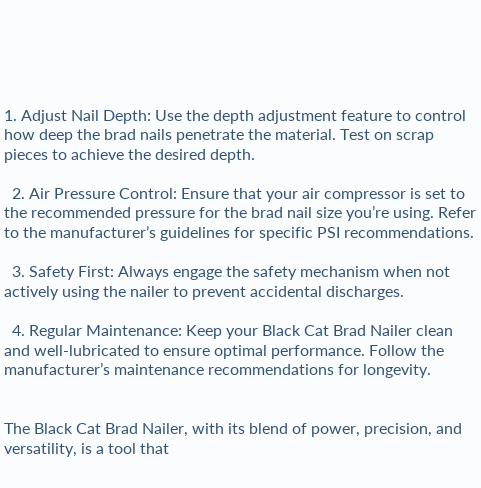1. Adjust Nail Depth: Use the depth adjustment feature to control how deep the brad nails penetrate the material. Test on scrap pieces to achieve the desired depth.

  2. Air Pressure Control: Ensure that your air compressor is set to the recommended pressure for the brad nail size you’re using. Refer to the manufacturer’s guidelines for specific PSI recommendations.

  3. Safety First: Always engage the safety mechanism when not actively using the nailer to prevent accidental discharges.

  4. Regular Maintenance: Keep your Black Cat Brad Nailer clean and well-lubricated to ensure optimal performance. Follow the manufacturer’s maintenance recommendations for longevity.


The Black Cat Brad Nailer, with its blend of power, precision, and versatility, is a tool that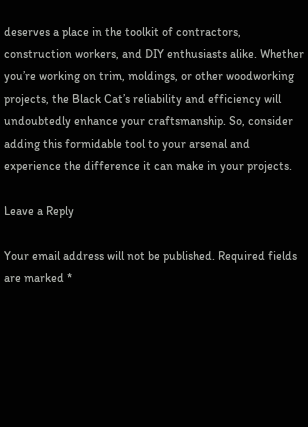deserves a place in the toolkit of contractors, construction workers, and DIY enthusiasts alike. Whether you’re working on trim, moldings, or other woodworking projects, the Black Cat’s reliability and efficiency will undoubtedly enhance your craftsmanship. So, consider adding this formidable tool to your arsenal and experience the difference it can make in your projects.

Leave a Reply

Your email address will not be published. Required fields are marked *